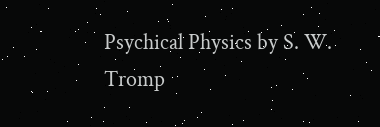Psychical Physics by S. W. Tromp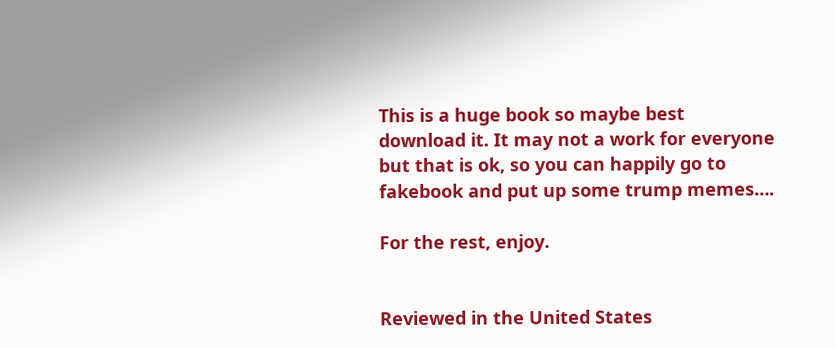This is a huge book so maybe best download it. It may not a work for everyone but that is ok, so you can happily go to fakebook and put up some trump memes….

For the rest, enjoy.


Reviewed in the United States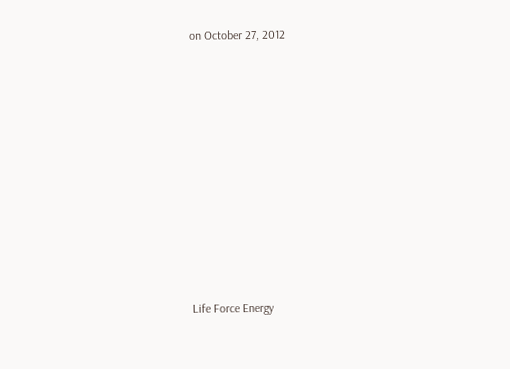on October 27, 2012

















Life Force Energy